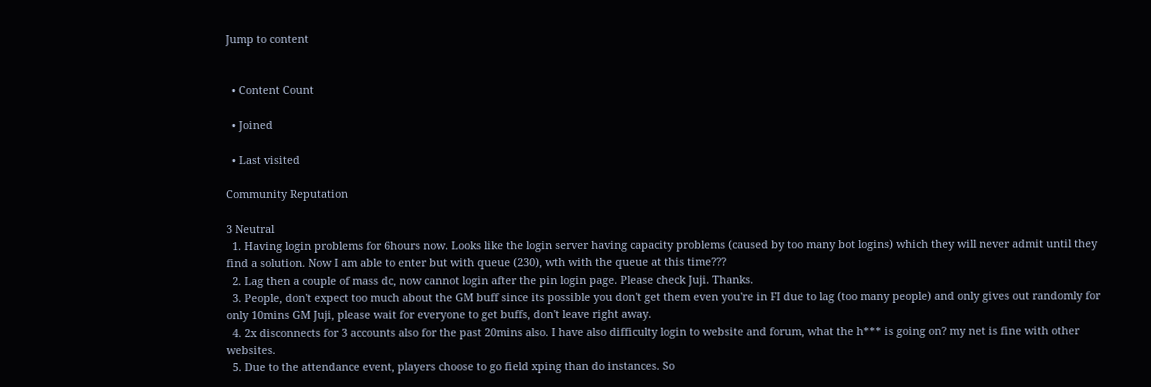Jump to content


  • Content Count

  • Joined

  • Last visited

Community Reputation

3 Neutral
  1. Having login problems for 6hours now. Looks like the login server having capacity problems (caused by too many bot logins) which they will never admit until they find a solution. Now I am able to enter but with queue (230), wth with the queue at this time???
  2. Lag then a couple of mass dc, now cannot login after the pin login page. Please check Juji. Thanks.
  3. People, don't expect too much about the GM buff since its possible you don't get them even you're in FI due to lag (too many people) and only gives out randomly for only 10mins GM Juji, please wait for everyone to get buffs, don't leave right away.
  4. 2x disconnects for 3 accounts also for the past 20mins also. I have also difficulty login to website and forum, what the h*** is going on? my net is fine with other websites.
  5. Due to the attendance event, players choose to go field xping than do instances. So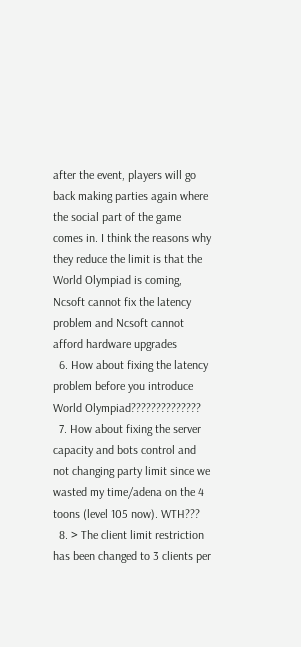after the event, players will go back making parties again where the social part of the game comes in. I think the reasons why they reduce the limit is that the World Olympiad is coming, Ncsoft cannot fix the latency problem and Ncsoft cannot afford hardware upgrades
  6. How about fixing the latency problem before you introduce World Olympiad??????????????
  7. How about fixing the server capacity and bots control and not changing party limit since we wasted my time/adena on the 4 toons (level 105 now). WTH???
  8. > The client limit restriction has been changed to 3 clients per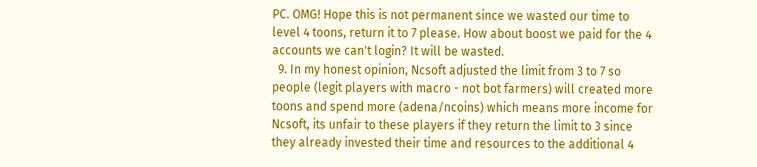PC. OMG! Hope this is not permanent since we wasted our time to level 4 toons, return it to 7 please. How about boost we paid for the 4 accounts we can't login? It will be wasted.
  9. In my honest opinion, Ncsoft adjusted the limit from 3 to 7 so people (legit players with macro - not bot farmers) will created more toons and spend more (adena/ncoins) which means more income for Ncsoft, its unfair to these players if they return the limit to 3 since they already invested their time and resources to the additional 4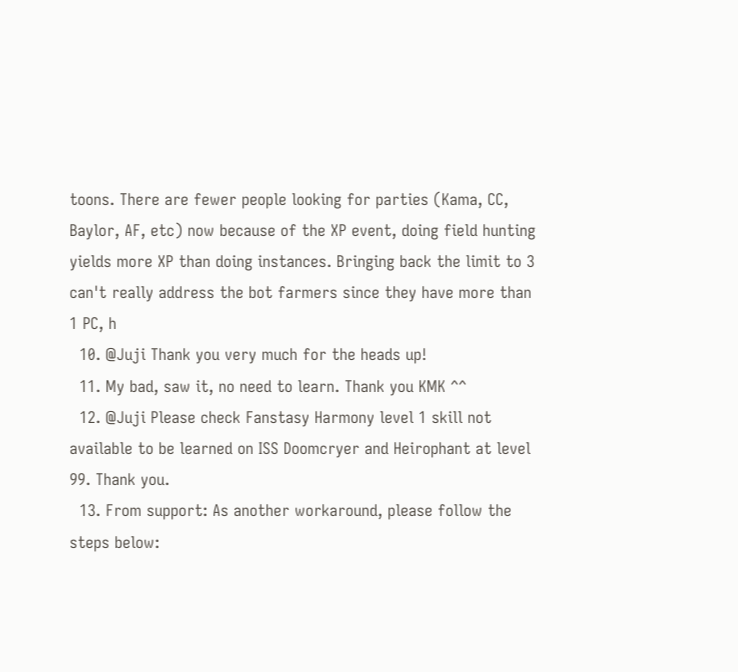toons. There are fewer people looking for parties (Kama, CC, Baylor, AF, etc) now because of the XP event, doing field hunting yields more XP than doing instances. Bringing back the limit to 3 can't really address the bot farmers since they have more than 1 PC, h
  10. @Juji Thank you very much for the heads up!
  11. My bad, saw it, no need to learn. Thank you KMK ^^
  12. @Juji Please check Fanstasy Harmony level 1 skill not available to be learned on ISS Doomcryer and Heirophant at level 99. Thank you.
  13. From support: As another workaround, please follow the steps below: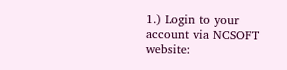1.) Login to your account via NCSOFT website: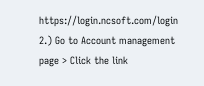https://login.ncsoft.com/login 2.) Go to Account management page > Click the link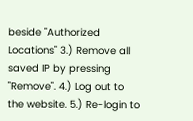beside "Authorized Locations" 3.) Remove all saved IP by pressing "Remove". 4.) Log out to the website. 5.) Re-login to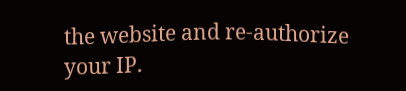the website and re-authorize your IP.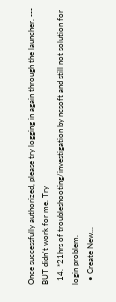Once successfully authorized, please try logging in again through the launcher. --- BUT didn't work for me. Try
  14. *21hrs of troubleshooting/investigation by ncsoft and still not solution for login problem.
  • Create New...